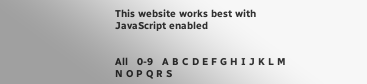This website works best with JavaScript enabled


All   0-9   A B C D E F G H I J K L M N O P Q R S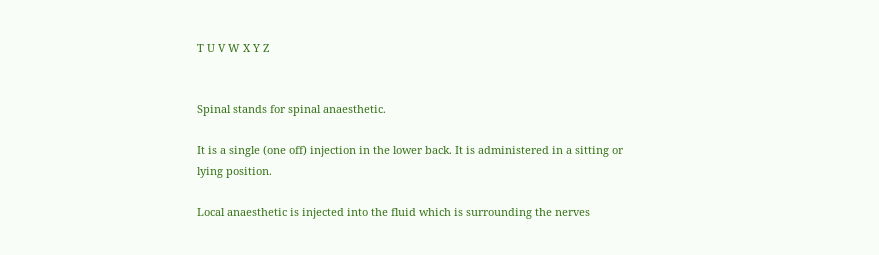T U V W X Y Z


Spinal stands for spinal anaesthetic.

It is a single (one off) injection in the lower back. It is administered in a sitting or lying position.

Local anaesthetic is injected into the fluid which is surrounding the nerves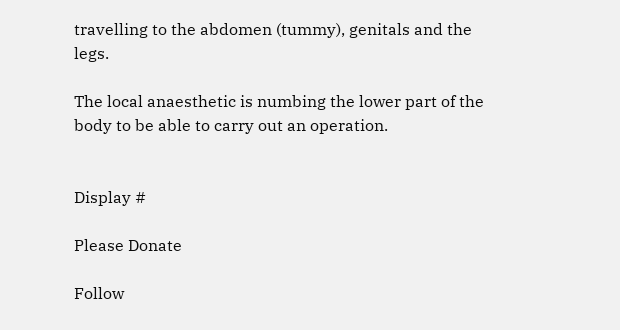travelling to the abdomen (tummy), genitals and the legs.

The local anaesthetic is numbing the lower part of the body to be able to carry out an operation.


Display #

Please Donate

Follow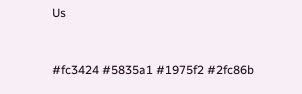Us


#fc3424 #5835a1 #1975f2 #2fc86b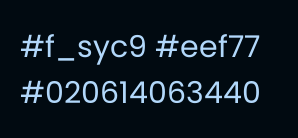#f_syc9 #eef77 #020614063440